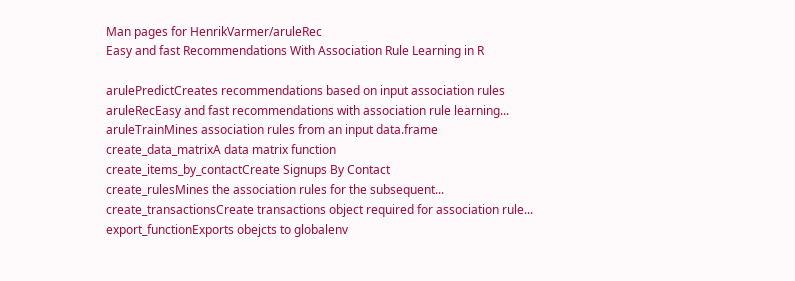Man pages for HenrikVarmer/aruleRec
Easy and fast Recommendations With Association Rule Learning in R

arulePredictCreates recommendations based on input association rules
aruleRecEasy and fast recommendations with association rule learning...
aruleTrainMines association rules from an input data.frame
create_data_matrixA data matrix function
create_items_by_contactCreate Signups By Contact
create_rulesMines the association rules for the subsequent...
create_transactionsCreate transactions object required for association rule...
export_functionExports obejcts to globalenv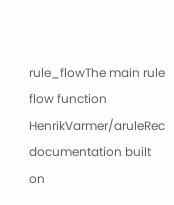rule_flowThe main rule flow function
HenrikVarmer/aruleRec documentation built on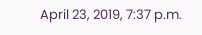April 23, 2019, 7:37 p.m.